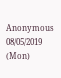Anonymous 08/05/2019 (Mon)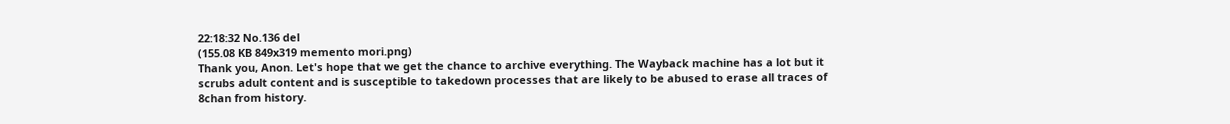22:18:32 No.136 del
(155.08 KB 849x319 memento mori.png)
Thank you, Anon. Let's hope that we get the chance to archive everything. The Wayback machine has a lot but it scrubs adult content and is susceptible to takedown processes that are likely to be abused to erase all traces of 8chan from history.